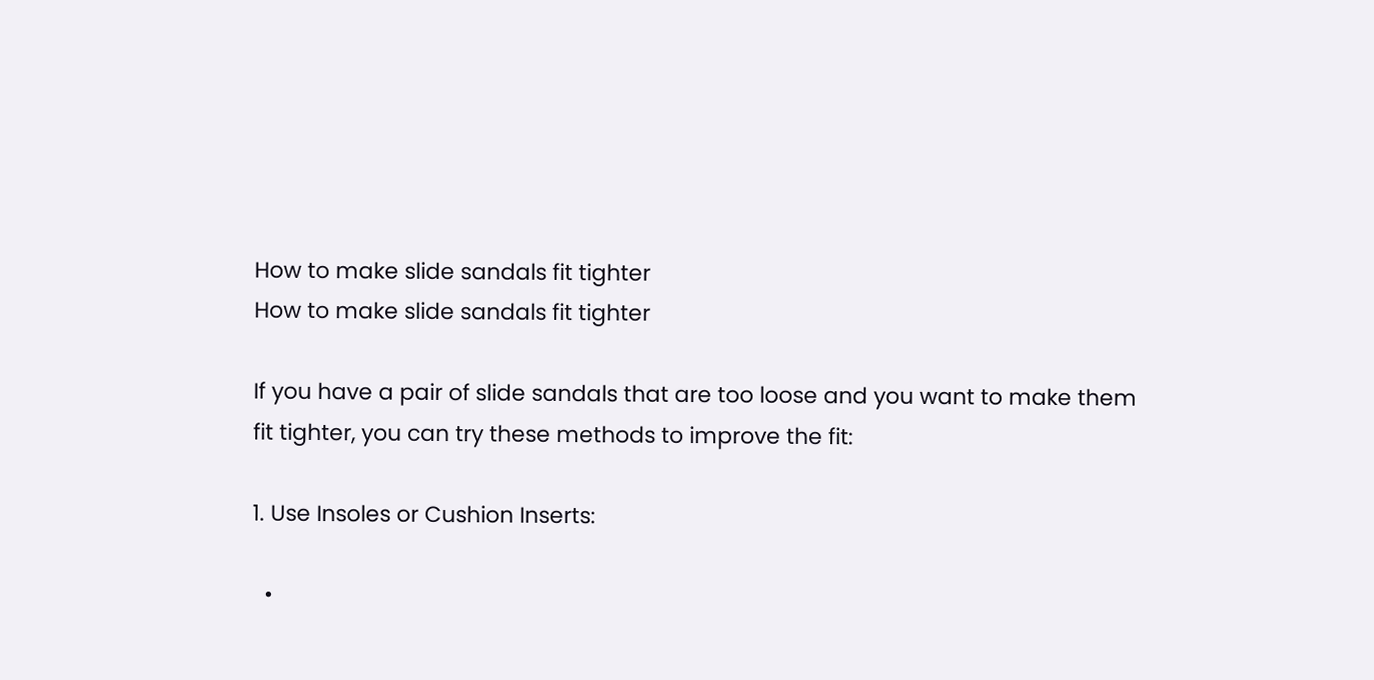How to make slide sandals fit tighter
How to make slide sandals fit tighter

If you have a pair of slide sandals that are too loose and you want to make them fit tighter, you can try these methods to improve the fit:

1. Use Insoles or Cushion Inserts:

  •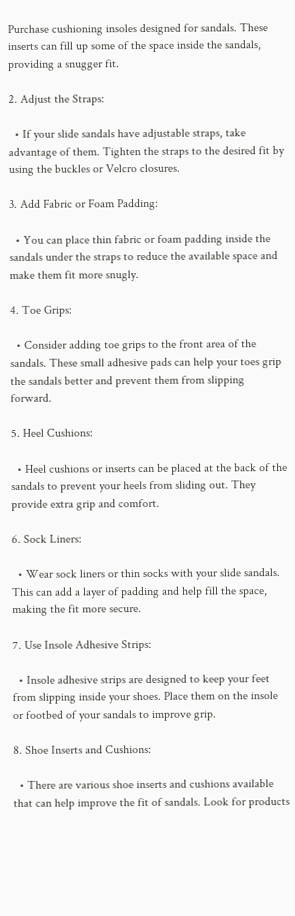Purchase cushioning insoles designed for sandals. These inserts can fill up some of the space inside the sandals, providing a snugger fit.

2. Adjust the Straps:

  • If your slide sandals have adjustable straps, take advantage of them. Tighten the straps to the desired fit by using the buckles or Velcro closures.

3. Add Fabric or Foam Padding:

  • You can place thin fabric or foam padding inside the sandals under the straps to reduce the available space and make them fit more snugly.

4. Toe Grips:

  • Consider adding toe grips to the front area of the sandals. These small adhesive pads can help your toes grip the sandals better and prevent them from slipping forward.

5. Heel Cushions:

  • Heel cushions or inserts can be placed at the back of the sandals to prevent your heels from sliding out. They provide extra grip and comfort.

6. Sock Liners:

  • Wear sock liners or thin socks with your slide sandals. This can add a layer of padding and help fill the space, making the fit more secure.

7. Use Insole Adhesive Strips:

  • Insole adhesive strips are designed to keep your feet from slipping inside your shoes. Place them on the insole or footbed of your sandals to improve grip.

8. Shoe Inserts and Cushions:

  • There are various shoe inserts and cushions available that can help improve the fit of sandals. Look for products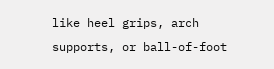like heel grips, arch supports, or ball-of-foot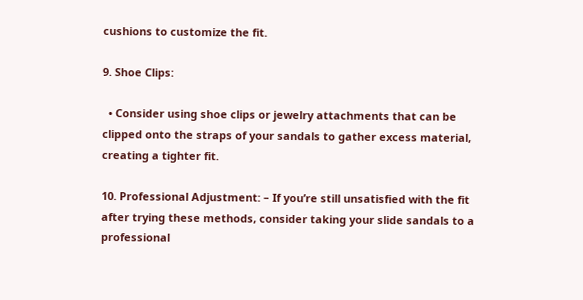cushions to customize the fit.

9. Shoe Clips:

  • Consider using shoe clips or jewelry attachments that can be clipped onto the straps of your sandals to gather excess material, creating a tighter fit.

10. Professional Adjustment: – If you’re still unsatisfied with the fit after trying these methods, consider taking your slide sandals to a professional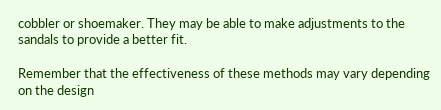cobbler or shoemaker. They may be able to make adjustments to the sandals to provide a better fit.

Remember that the effectiveness of these methods may vary depending on the design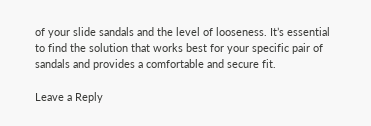of your slide sandals and the level of looseness. It’s essential to find the solution that works best for your specific pair of sandals and provides a comfortable and secure fit.

Leave a Reply